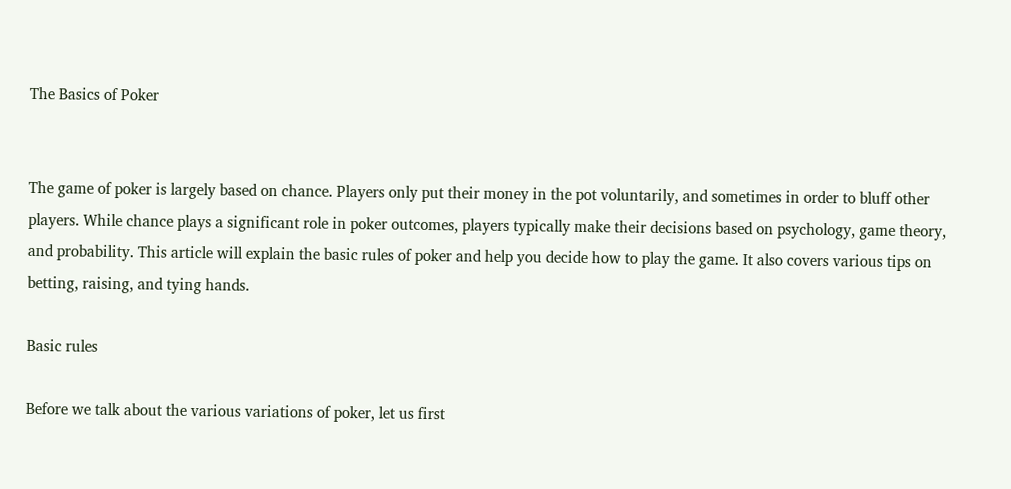The Basics of Poker


The game of poker is largely based on chance. Players only put their money in the pot voluntarily, and sometimes in order to bluff other players. While chance plays a significant role in poker outcomes, players typically make their decisions based on psychology, game theory, and probability. This article will explain the basic rules of poker and help you decide how to play the game. It also covers various tips on betting, raising, and tying hands.

Basic rules

Before we talk about the various variations of poker, let us first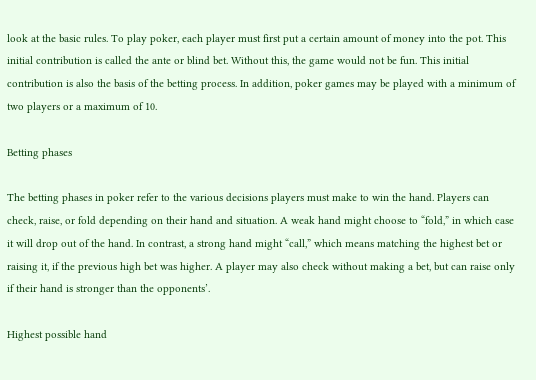look at the basic rules. To play poker, each player must first put a certain amount of money into the pot. This initial contribution is called the ante or blind bet. Without this, the game would not be fun. This initial contribution is also the basis of the betting process. In addition, poker games may be played with a minimum of two players or a maximum of 10.

Betting phases

The betting phases in poker refer to the various decisions players must make to win the hand. Players can check, raise, or fold depending on their hand and situation. A weak hand might choose to “fold,” in which case it will drop out of the hand. In contrast, a strong hand might “call,” which means matching the highest bet or raising it, if the previous high bet was higher. A player may also check without making a bet, but can raise only if their hand is stronger than the opponents’.

Highest possible hand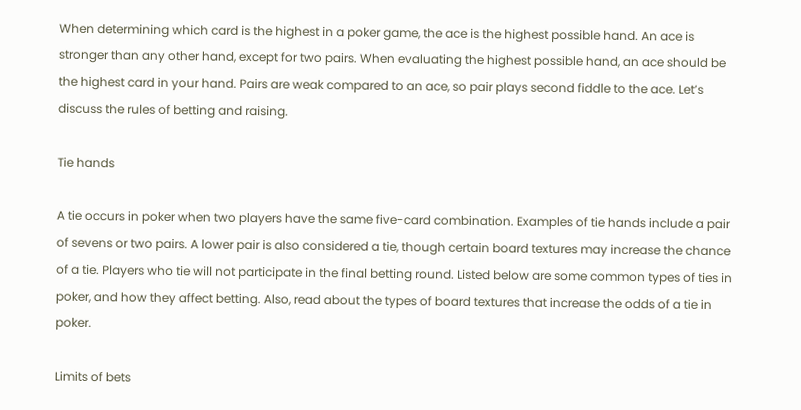When determining which card is the highest in a poker game, the ace is the highest possible hand. An ace is stronger than any other hand, except for two pairs. When evaluating the highest possible hand, an ace should be the highest card in your hand. Pairs are weak compared to an ace, so pair plays second fiddle to the ace. Let’s discuss the rules of betting and raising.

Tie hands

A tie occurs in poker when two players have the same five-card combination. Examples of tie hands include a pair of sevens or two pairs. A lower pair is also considered a tie, though certain board textures may increase the chance of a tie. Players who tie will not participate in the final betting round. Listed below are some common types of ties in poker, and how they affect betting. Also, read about the types of board textures that increase the odds of a tie in poker.

Limits of bets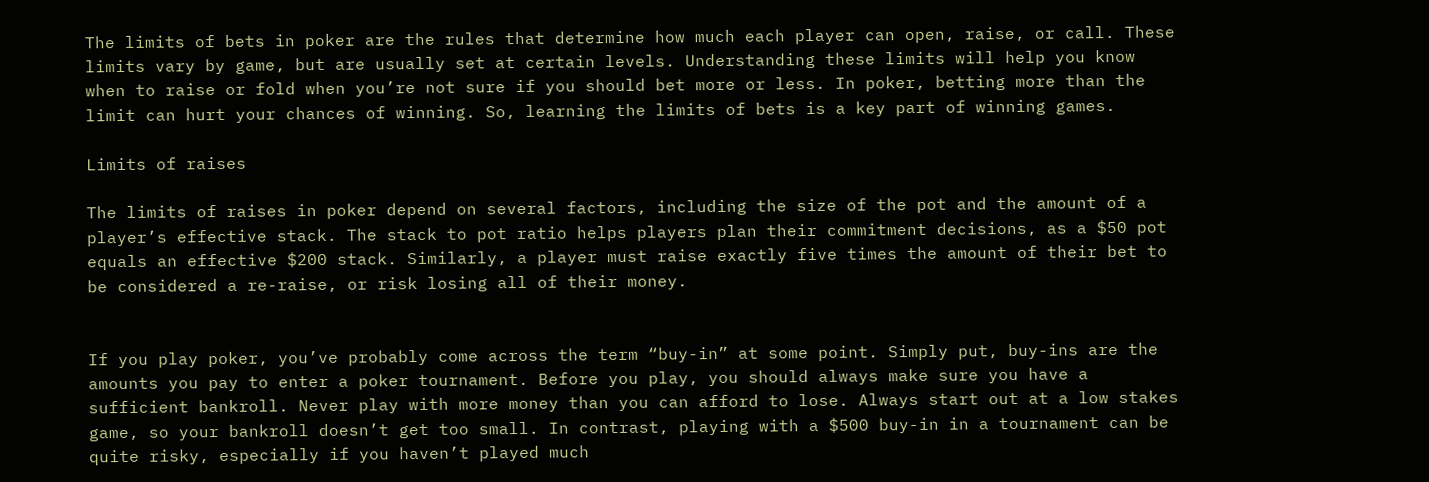The limits of bets in poker are the rules that determine how much each player can open, raise, or call. These limits vary by game, but are usually set at certain levels. Understanding these limits will help you know when to raise or fold when you’re not sure if you should bet more or less. In poker, betting more than the limit can hurt your chances of winning. So, learning the limits of bets is a key part of winning games.

Limits of raises

The limits of raises in poker depend on several factors, including the size of the pot and the amount of a player’s effective stack. The stack to pot ratio helps players plan their commitment decisions, as a $50 pot equals an effective $200 stack. Similarly, a player must raise exactly five times the amount of their bet to be considered a re-raise, or risk losing all of their money.


If you play poker, you’ve probably come across the term “buy-in” at some point. Simply put, buy-ins are the amounts you pay to enter a poker tournament. Before you play, you should always make sure you have a sufficient bankroll. Never play with more money than you can afford to lose. Always start out at a low stakes game, so your bankroll doesn’t get too small. In contrast, playing with a $500 buy-in in a tournament can be quite risky, especially if you haven’t played much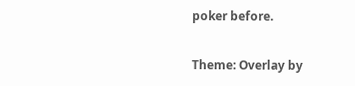poker before.

Theme: Overlay by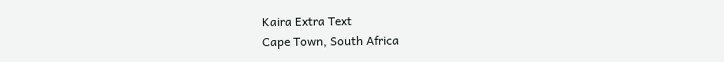Kaira Extra Text
Cape Town, South Africa